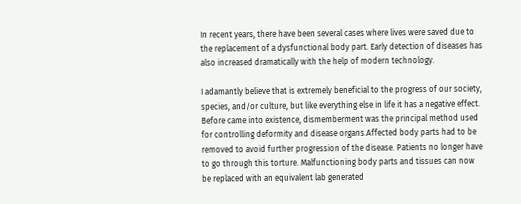In recent years, there have been several cases where lives were saved due to the replacement of a dysfunctional body part. Early detection of diseases has also increased dramatically with the help of modern technology.

I adamantly believe that is extremely beneficial to the progress of our society, species, and/or culture, but like everything else in life it has a negative effect. Before came into existence, dismemberment was the principal method used for controlling deformity and disease organs.Affected body parts had to be removed to avoid further progression of the disease. Patients no longer have to go through this torture. Malfunctioning body parts and tissues can now be replaced with an equivalent lab generated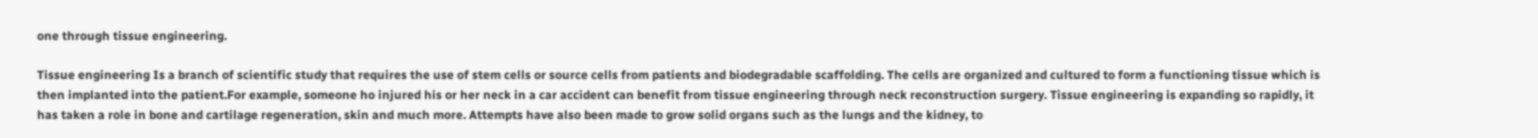one through tissue engineering.

Tissue engineering Is a branch of scientific study that requires the use of stem cells or source cells from patients and biodegradable scaffolding. The cells are organized and cultured to form a functioning tissue which is then implanted into the patient.For example, someone ho injured his or her neck in a car accident can benefit from tissue engineering through neck reconstruction surgery. Tissue engineering is expanding so rapidly, it has taken a role in bone and cartilage regeneration, skin and much more. Attempts have also been made to grow solid organs such as the lungs and the kidney, to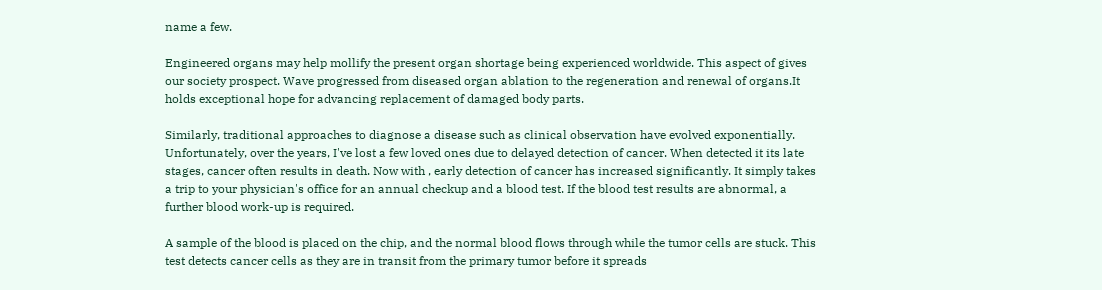name a few.

Engineered organs may help mollify the present organ shortage being experienced worldwide. This aspect of gives our society prospect. Wave progressed from diseased organ ablation to the regeneration and renewal of organs.It holds exceptional hope for advancing replacement of damaged body parts.

Similarly, traditional approaches to diagnose a disease such as clinical observation have evolved exponentially. Unfortunately, over the years, I've lost a few loved ones due to delayed detection of cancer. When detected it its late stages, cancer often results in death. Now with , early detection of cancer has increased significantly. It simply takes a trip to your physician's office for an annual checkup and a blood test. If the blood test results are abnormal, a further blood work-up is required.

A sample of the blood is placed on the chip, and the normal blood flows through while the tumor cells are stuck. This test detects cancer cells as they are in transit from the primary tumor before it spreads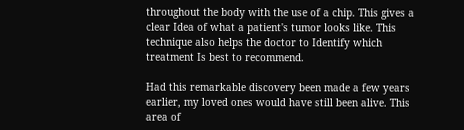throughout the body with the use of a chip. This gives a clear Idea of what a patient's tumor looks like. This technique also helps the doctor to Identify which treatment Is best to recommend.

Had this remarkable discovery been made a few years earlier, my loved ones would have still been alive. This area of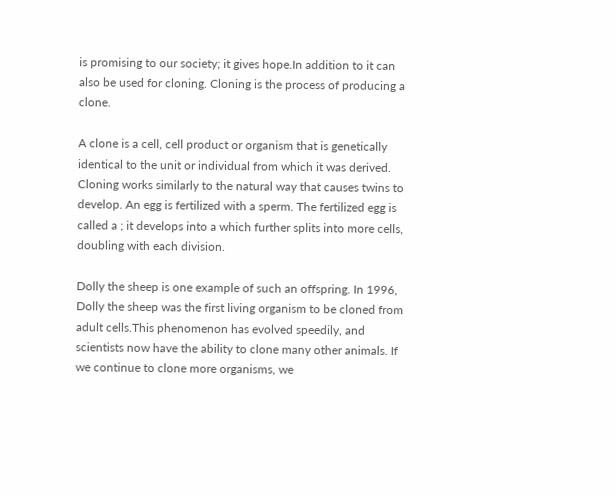is promising to our society; it gives hope.In addition to it can also be used for cloning. Cloning is the process of producing a clone.

A clone is a cell, cell product or organism that is genetically identical to the unit or individual from which it was derived. Cloning works similarly to the natural way that causes twins to develop. An egg is fertilized with a sperm. The fertilized egg is called a ; it develops into a which further splits into more cells, doubling with each division.

Dolly the sheep is one example of such an offspring. In 1996, Dolly the sheep was the first living organism to be cloned from adult cells.This phenomenon has evolved speedily, and scientists now have the ability to clone many other animals. If we continue to clone more organisms, we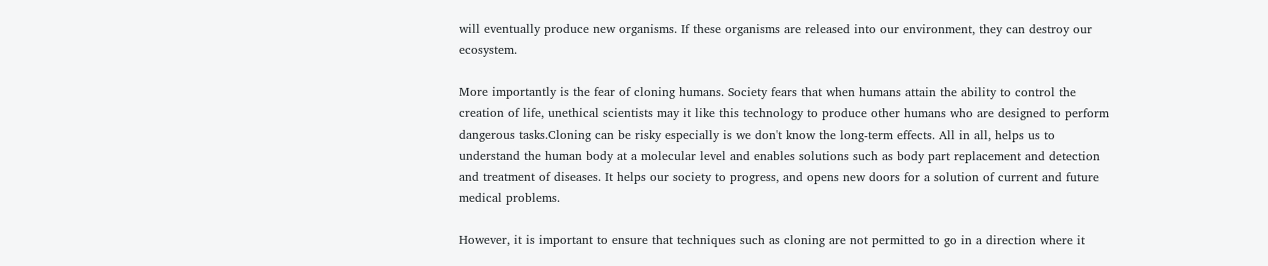will eventually produce new organisms. If these organisms are released into our environment, they can destroy our ecosystem.

More importantly is the fear of cloning humans. Society fears that when humans attain the ability to control the creation of life, unethical scientists may it like this technology to produce other humans who are designed to perform dangerous tasks.Cloning can be risky especially is we don't know the long-term effects. All in all, helps us to understand the human body at a molecular level and enables solutions such as body part replacement and detection and treatment of diseases. It helps our society to progress, and opens new doors for a solution of current and future medical problems.

However, it is important to ensure that techniques such as cloning are not permitted to go in a direction where it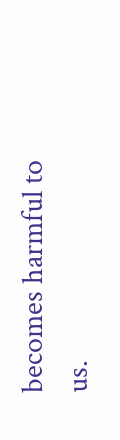becomes harmful to us.